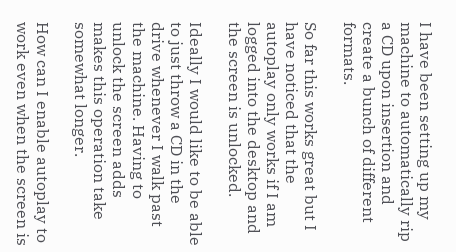I have been setting up my machine to automatically rip a CD upon insertion and create a bunch of different formats.

So far this works great but I have noticed that the autoplay only works if I am logged into the desktop and the screen is unlocked.

Ideally I would like to be able to just throw a CD in the drive whenever I walk past the machine. Having to unlock the screen adds makes this operation take somewhat longer.

How can I enable autoplay to work even when the screen is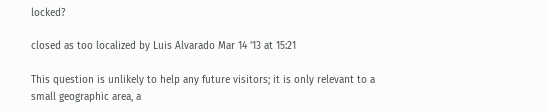locked?

closed as too localized by Luis Alvarado Mar 14 '13 at 15:21

This question is unlikely to help any future visitors; it is only relevant to a small geographic area, a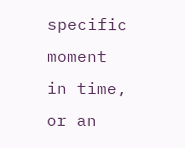specific moment in time, or an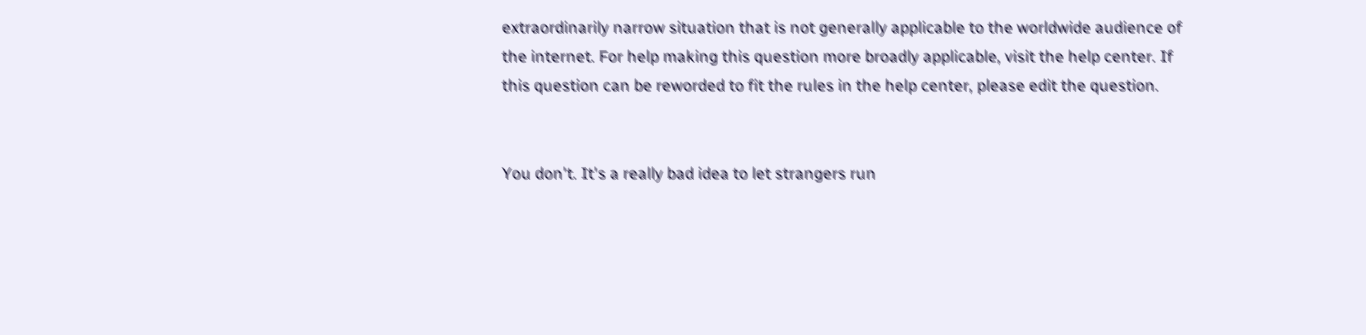extraordinarily narrow situation that is not generally applicable to the worldwide audience of the internet. For help making this question more broadly applicable, visit the help center. If this question can be reworded to fit the rules in the help center, please edit the question.


You don't. It's a really bad idea to let strangers run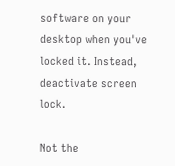software on your desktop when you've locked it. Instead, deactivate screen lock.

Not the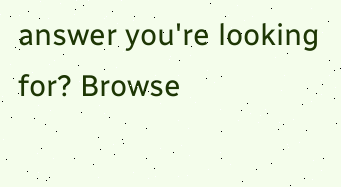answer you're looking for? Browse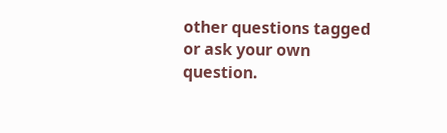other questions tagged or ask your own question.